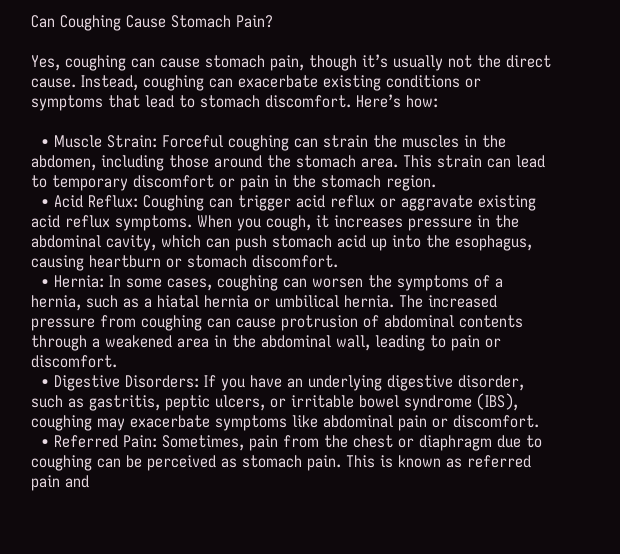Can Coughing Cause Stomach Pain?

Yes, coughing can cause stomach pain, though it’s usually not the direct cause. Instead, coughing can exacerbate existing conditions or symptoms that lead to stomach discomfort. Here’s how:

  • Muscle Strain: Forceful coughing can strain the muscles in the abdomen, including those around the stomach area. This strain can lead to temporary discomfort or pain in the stomach region.
  • Acid Reflux: Coughing can trigger acid reflux or aggravate existing acid reflux symptoms. When you cough, it increases pressure in the abdominal cavity, which can push stomach acid up into the esophagus, causing heartburn or stomach discomfort.
  • Hernia: In some cases, coughing can worsen the symptoms of a hernia, such as a hiatal hernia or umbilical hernia. The increased pressure from coughing can cause protrusion of abdominal contents through a weakened area in the abdominal wall, leading to pain or discomfort.
  • Digestive Disorders: If you have an underlying digestive disorder, such as gastritis, peptic ulcers, or irritable bowel syndrome (IBS), coughing may exacerbate symptoms like abdominal pain or discomfort.
  • Referred Pain: Sometimes, pain from the chest or diaphragm due to coughing can be perceived as stomach pain. This is known as referred pain and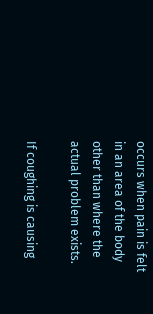occurs when pain is felt in an area of the body other than where the actual problem exists.

If coughing is causing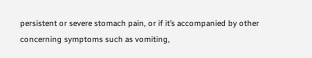persistent or severe stomach pain, or if it’s accompanied by other concerning symptoms such as vomiting,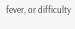fever, or difficulty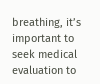breathing, it’s important to seek medical evaluation to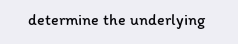determine the underlying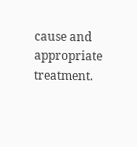cause and appropriate treatment.